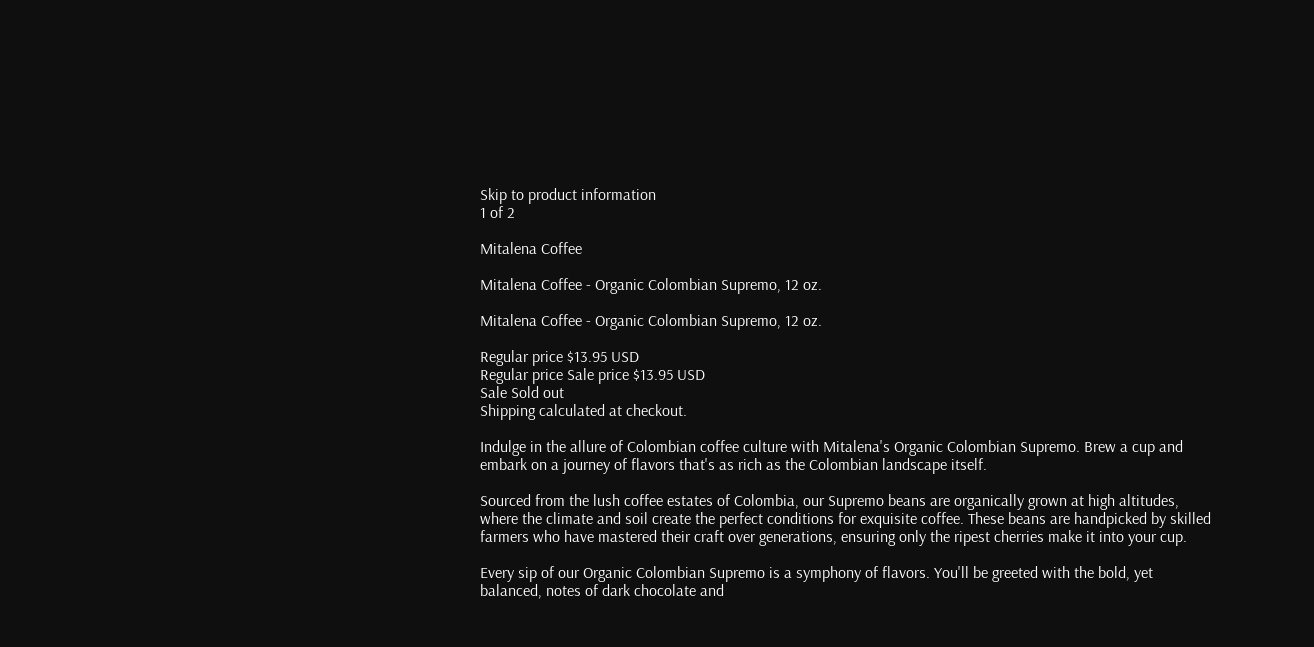Skip to product information
1 of 2

Mitalena Coffee

Mitalena Coffee - Organic Colombian Supremo, 12 oz.

Mitalena Coffee - Organic Colombian Supremo, 12 oz.

Regular price $13.95 USD
Regular price Sale price $13.95 USD
Sale Sold out
Shipping calculated at checkout.

Indulge in the allure of Colombian coffee culture with Mitalena's Organic Colombian Supremo. Brew a cup and embark on a journey of flavors that's as rich as the Colombian landscape itself.

Sourced from the lush coffee estates of Colombia, our Supremo beans are organically grown at high altitudes, where the climate and soil create the perfect conditions for exquisite coffee. These beans are handpicked by skilled farmers who have mastered their craft over generations, ensuring only the ripest cherries make it into your cup.

Every sip of our Organic Colombian Supremo is a symphony of flavors. You'll be greeted with the bold, yet balanced, notes of dark chocolate and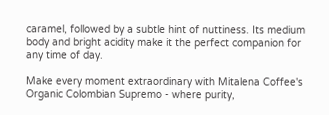caramel, followed by a subtle hint of nuttiness. Its medium body and bright acidity make it the perfect companion for any time of day.

Make every moment extraordinary with Mitalena Coffee's Organic Colombian Supremo - where purity,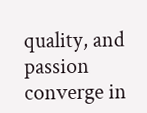quality, and passion converge in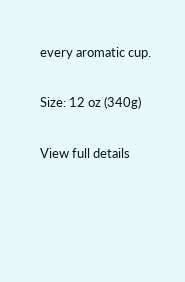every aromatic cup.

Size: 12 oz (340g)

View full details